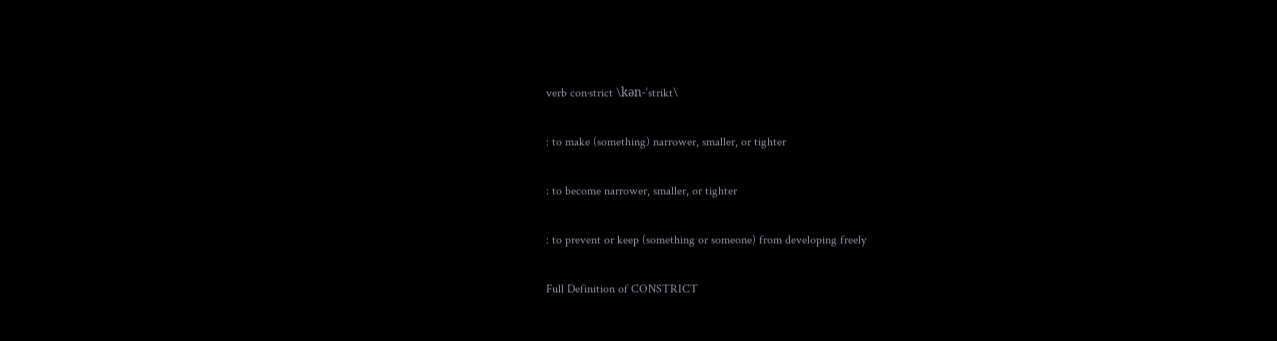verb con·strict \kən-ˈstrikt\

: to make (something) narrower, smaller, or tighter

: to become narrower, smaller, or tighter

: to prevent or keep (something or someone) from developing freely

Full Definition of CONSTRICT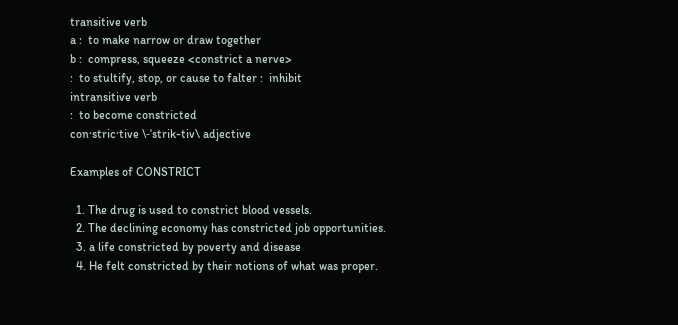transitive verb
a :  to make narrow or draw together
b :  compress, squeeze <constrict a nerve>
:  to stultify, stop, or cause to falter :  inhibit
intransitive verb
:  to become constricted
con·stric·tive \-ˈstrik-tiv\ adjective

Examples of CONSTRICT

  1. The drug is used to constrict blood vessels.
  2. The declining economy has constricted job opportunities.
  3. a life constricted by poverty and disease
  4. He felt constricted by their notions of what was proper.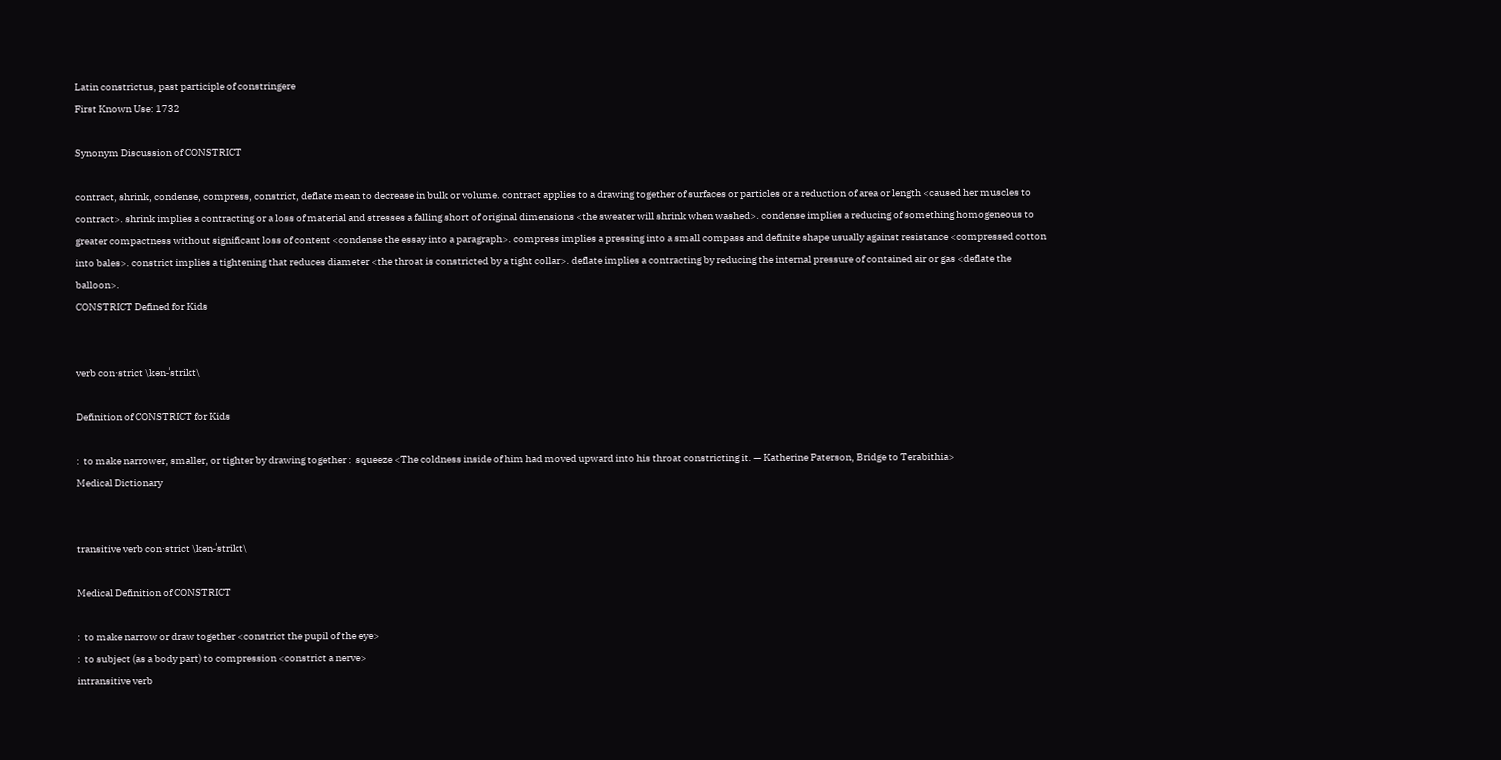Latin constrictus, past participle of constringere
First Known Use: 1732

Synonym Discussion of CONSTRICT

contract, shrink, condense, compress, constrict, deflate mean to decrease in bulk or volume. contract applies to a drawing together of surfaces or particles or a reduction of area or length <caused her muscles to contract>. shrink implies a contracting or a loss of material and stresses a falling short of original dimensions <the sweater will shrink when washed>. condense implies a reducing of something homogeneous to greater compactness without significant loss of content <condense the essay into a paragraph>. compress implies a pressing into a small compass and definite shape usually against resistance <compressed cotton into bales>. constrict implies a tightening that reduces diameter <the throat is constricted by a tight collar>. deflate implies a contracting by reducing the internal pressure of contained air or gas <deflate the balloon>.
CONSTRICT Defined for Kids


verb con·strict \kən-ˈstrikt\

Definition of CONSTRICT for Kids

:  to make narrower, smaller, or tighter by drawing together :  squeeze <The coldness inside of him had moved upward into his throat constricting it. — Katherine Paterson, Bridge to Terabithia>
Medical Dictionary


transitive verb con·strict \kən-ˈstrikt\

Medical Definition of CONSTRICT

:  to make narrow or draw together <constrict the pupil of the eye>
:  to subject (as a body part) to compression <constrict a nerve>
intransitive verb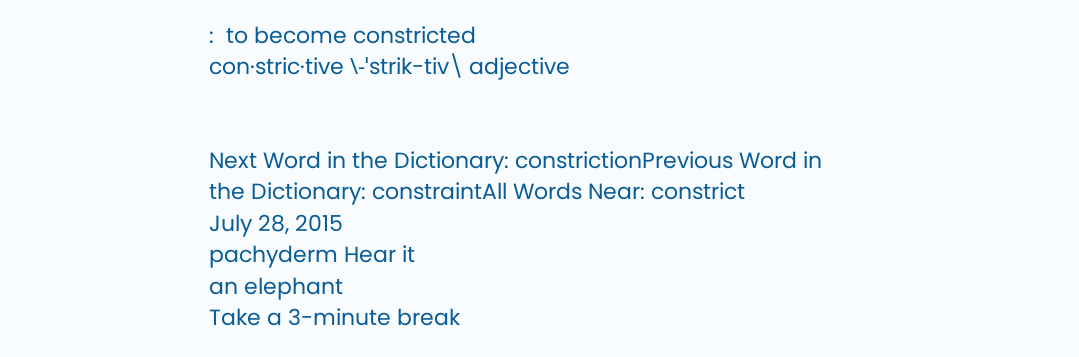:  to become constricted
con·stric·tive \-ˈstrik-tiv\ adjective


Next Word in the Dictionary: constrictionPrevious Word in the Dictionary: constraintAll Words Near: constrict
July 28, 2015
pachyderm Hear it
an elephant
Take a 3-minute break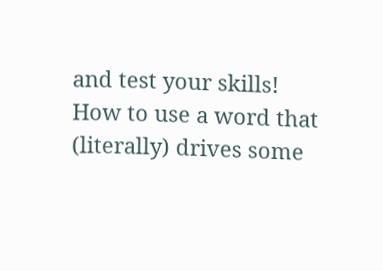and test your skills!
How to use a word that (literally) drives some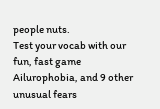people nuts.
Test your vocab with our fun, fast game
Ailurophobia, and 9 other unusual fears